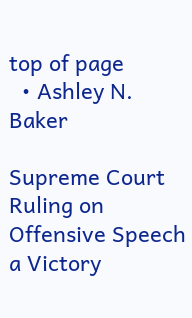top of page
  • Ashley N. Baker

Supreme Court Ruling on Offensive Speech a Victory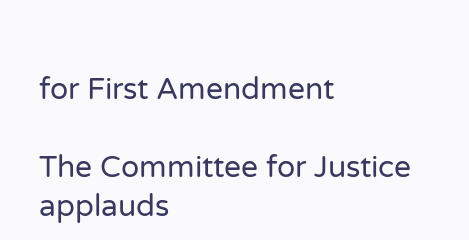for First Amendment

The Committee for Justice applauds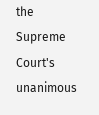the Supreme Court's unanimous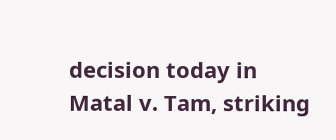decision today in Matal v. Tam, striking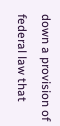down a provision of federal law that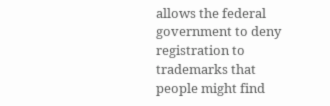allows the federal government to deny registration to trademarks that people might find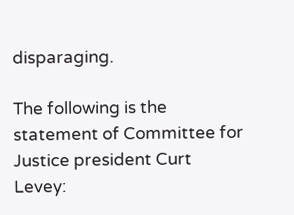disparaging.

The following is the statement of Committee for Justice president Curt Levey: